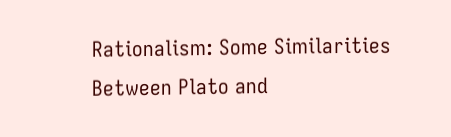Rationalism: Some Similarities Between Plato and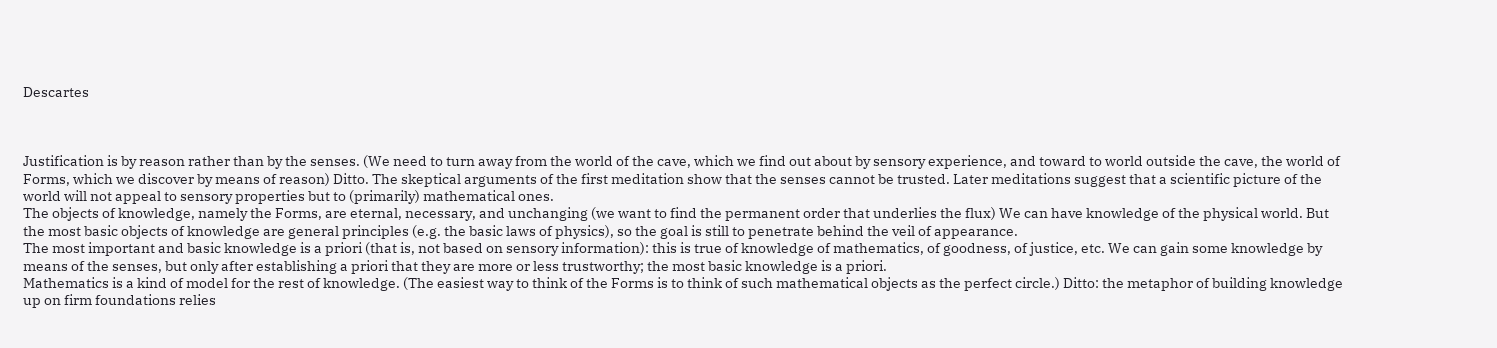Descartes



Justification is by reason rather than by the senses. (We need to turn away from the world of the cave, which we find out about by sensory experience, and toward to world outside the cave, the world of Forms, which we discover by means of reason) Ditto. The skeptical arguments of the first meditation show that the senses cannot be trusted. Later meditations suggest that a scientific picture of the world will not appeal to sensory properties but to (primarily) mathematical ones.
The objects of knowledge, namely the Forms, are eternal, necessary, and unchanging (we want to find the permanent order that underlies the flux) We can have knowledge of the physical world. But the most basic objects of knowledge are general principles (e.g. the basic laws of physics), so the goal is still to penetrate behind the veil of appearance.
The most important and basic knowledge is a priori (that is, not based on sensory information): this is true of knowledge of mathematics, of goodness, of justice, etc. We can gain some knowledge by means of the senses, but only after establishing a priori that they are more or less trustworthy; the most basic knowledge is a priori.
Mathematics is a kind of model for the rest of knowledge. (The easiest way to think of the Forms is to think of such mathematical objects as the perfect circle.) Ditto: the metaphor of building knowledge up on firm foundations relies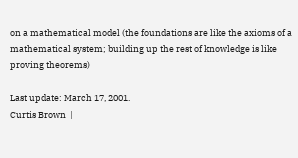on a mathematical model (the foundations are like the axioms of a mathematical system; building up the rest of knowledge is like proving theorems)

Last update: March 17, 2001.
Curtis Brown  |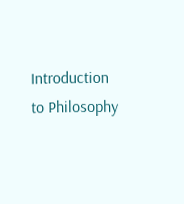Introduction to Philosophy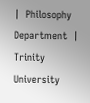|  Philosophy Department  |  Trinity University